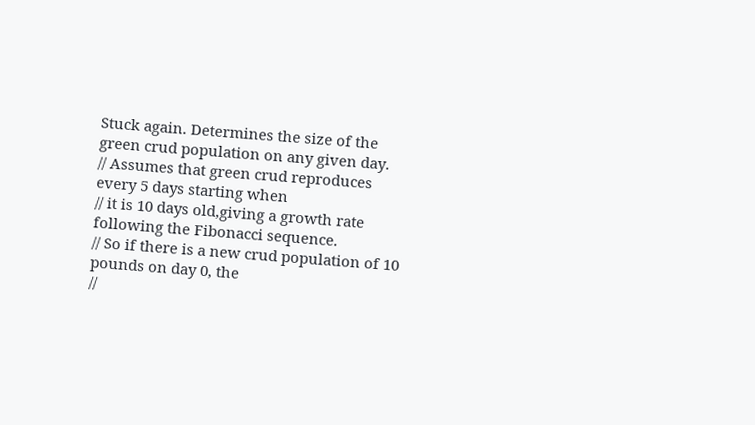Stuck again. Determines the size of the green crud population on any given day.
// Assumes that green crud reproduces every 5 days starting when
// it is 10 days old,giving a growth rate following the Fibonacci sequence.
// So if there is a new crud population of 10 pounds on day 0, the
//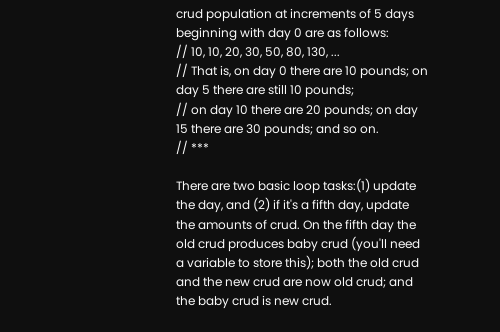crud population at increments of 5 days beginning with day 0 are as follows:
// 10, 10, 20, 30, 50, 80, 130, ...
// That is, on day 0 there are 10 pounds; on day 5 there are still 10 pounds;
// on day 10 there are 20 pounds; on day 15 there are 30 pounds; and so on.
// ***

There are two basic loop tasks:(1) update the day, and (2) if it's a fifth day, update the amounts of crud. On the fifth day the old crud produces baby crud (you'll need a variable to store this); both the old crud and the new crud are now old crud; and the baby crud is new crud.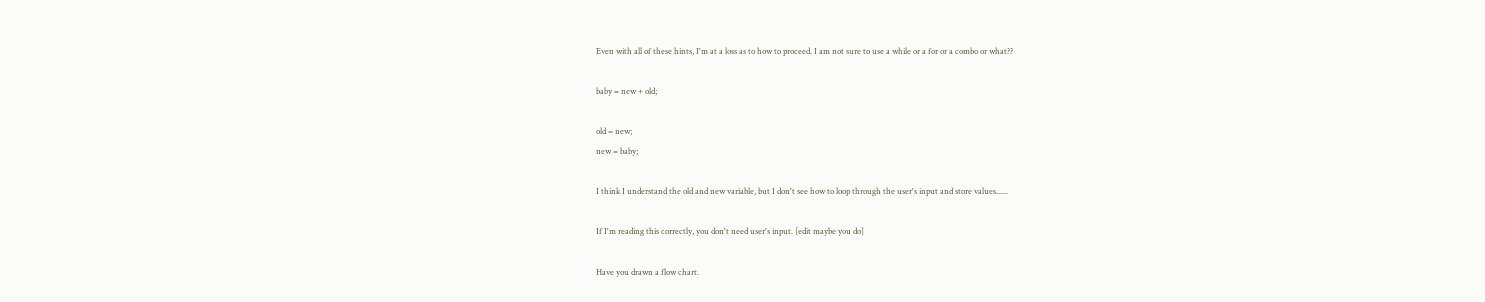Even with all of these hints, I'm at a loss as to how to proceed. I am not sure to use a while or a for or a combo or what??

baby = new + old;

old = new;
new = baby;

I think I understand the old and new variable, but I don't see how to loop through the user's input and store values......

If I'm reading this correctly, you don't need user's input. [edit maybe you do]

Have you drawn a flow chart.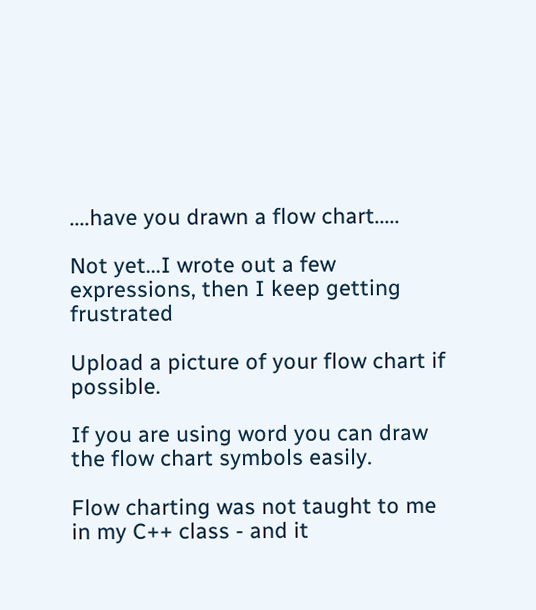....have you drawn a flow chart.....

Not yet...I wrote out a few expressions, then I keep getting frustrated

Upload a picture of your flow chart if possible.

If you are using word you can draw the flow chart symbols easily.

Flow charting was not taught to me in my C++ class - and it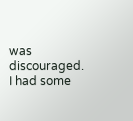was discouraged. I had some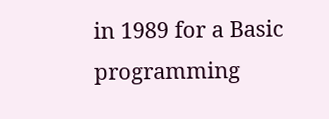in 1989 for a Basic programming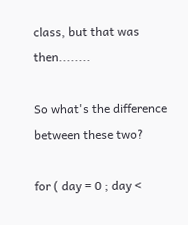class, but that was then........

So what's the difference between these two?

for ( day = 0 ; day <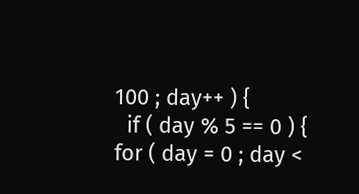100 ; day++ ) {
  if ( day % 5 == 0 ) {
for ( day = 0 ; day <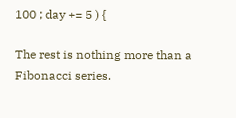100 ; day += 5 ) {

The rest is nothing more than a Fibonacci series.